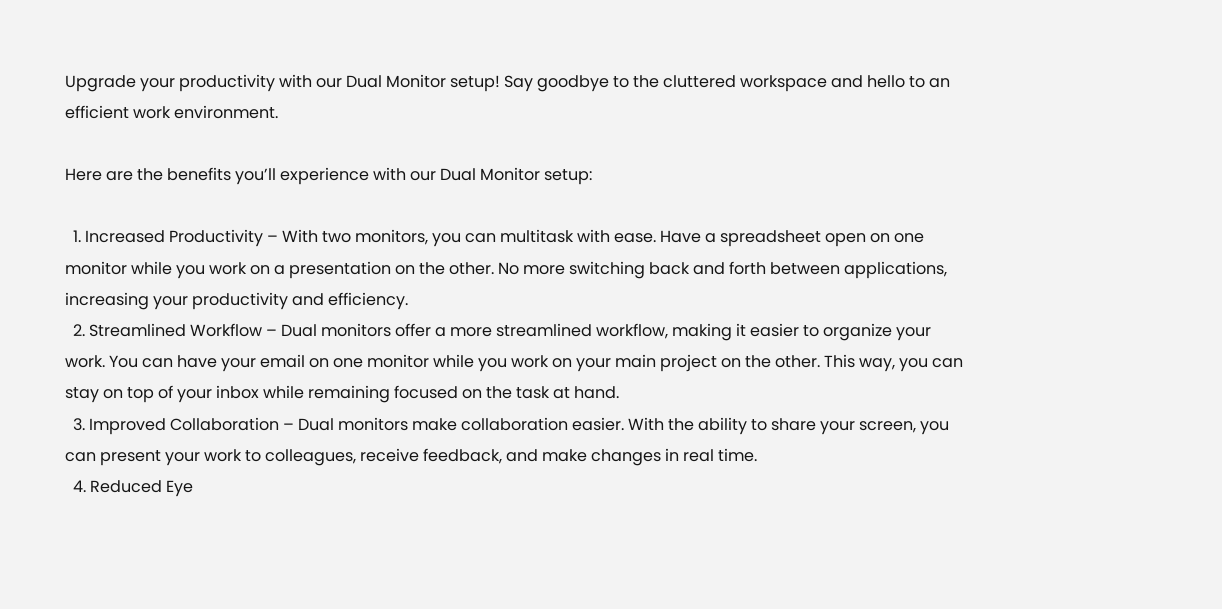Upgrade your productivity with our Dual Monitor setup! Say goodbye to the cluttered workspace and hello to an efficient work environment.

Here are the benefits you’ll experience with our Dual Monitor setup:

  1. Increased Productivity – With two monitors, you can multitask with ease. Have a spreadsheet open on one monitor while you work on a presentation on the other. No more switching back and forth between applications, increasing your productivity and efficiency.
  2. Streamlined Workflow – Dual monitors offer a more streamlined workflow, making it easier to organize your work. You can have your email on one monitor while you work on your main project on the other. This way, you can stay on top of your inbox while remaining focused on the task at hand.
  3. Improved Collaboration – Dual monitors make collaboration easier. With the ability to share your screen, you can present your work to colleagues, receive feedback, and make changes in real time.
  4. Reduced Eye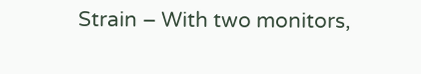Strain – With two monitors,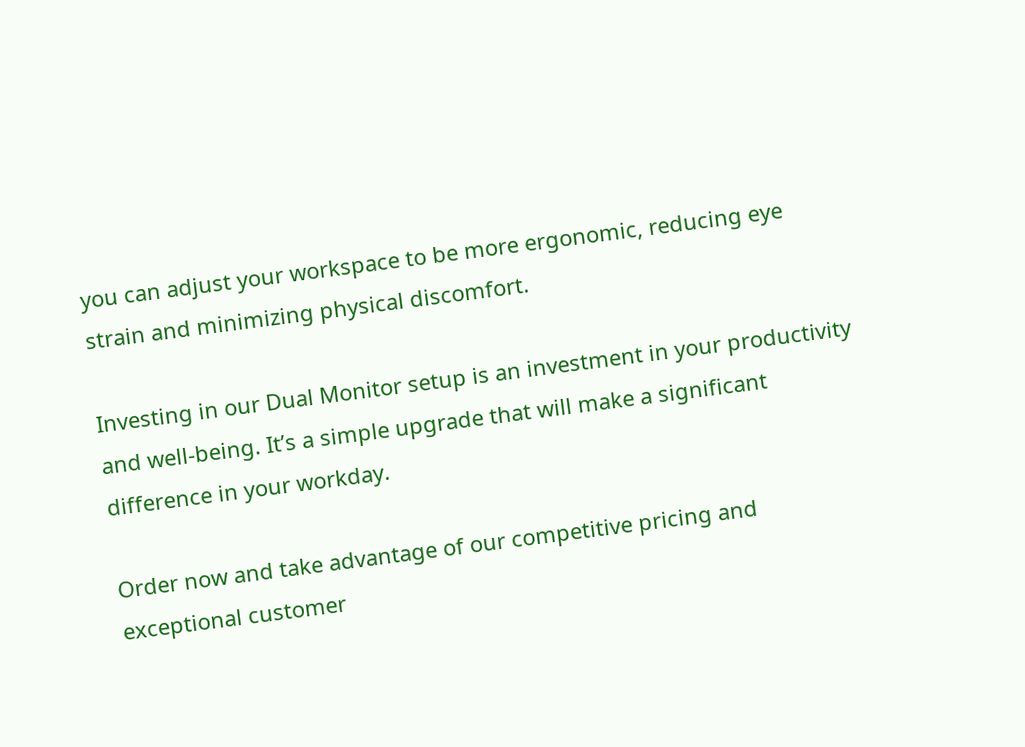you can adjust your workspace to be more ergonomic, reducing eye strain and minimizing physical discomfort.

Investing in our Dual Monitor setup is an investment in your productivity and well-being. It’s a simple upgrade that will make a significant difference in your workday.

Order now and take advantage of our competitive pricing and exceptional customer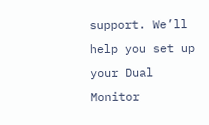support. We’ll help you set up your Dual Monitor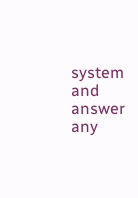system and answer any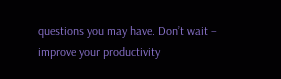questions you may have. Don’t wait – improve your productivity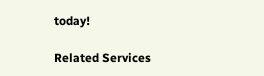today!

Related Services